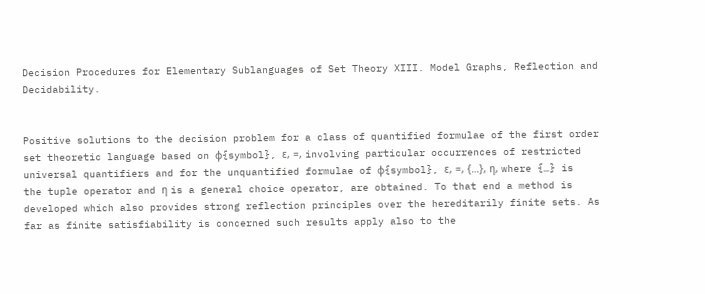Decision Procedures for Elementary Sublanguages of Set Theory XIII. Model Graphs, Reflection and Decidability.


Positive solutions to the decision problem for a class of quantified formulae of the first order set theoretic language based on φ{symbol}, ε, =, involving particular occurrences of restricted universal quantifiers and for the unquantified formulae of φ{symbol}, ε, =, {…}, η, where {…} is the tuple operator and η is a general choice operator, are obtained. To that end a method is developed which also provides strong reflection principles over the hereditarily finite sets. As far as finite satisfiability is concerned such results apply also to the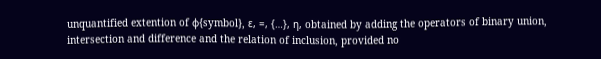unquantified extention of φ{symbol}, ε, =, {…}, η, obtained by adding the operators of binary union, intersection and difference and the relation of inclusion, provided no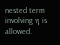nested term involving η is allowed.